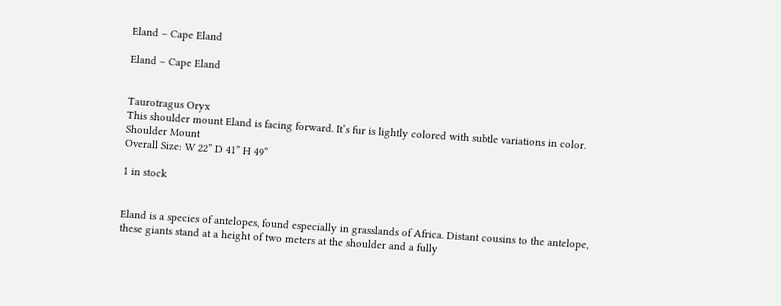Eland – Cape Eland

Eland – Cape Eland


Taurotragus Oryx
This shoulder mount Eland is facing forward. It’s fur is lightly colored with subtle variations in color.
Shoulder Mount
Overall Size: W 22” D 41” H 49”

1 in stock


Eland is a species of antelopes, found especially in grasslands of Africa. Distant cousins to the antelope, these giants stand at a height of two meters at the shoulder and a fully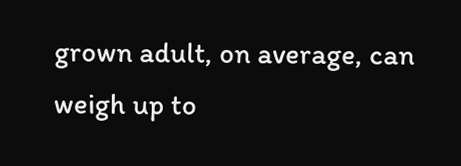grown adult, on average, can weigh up to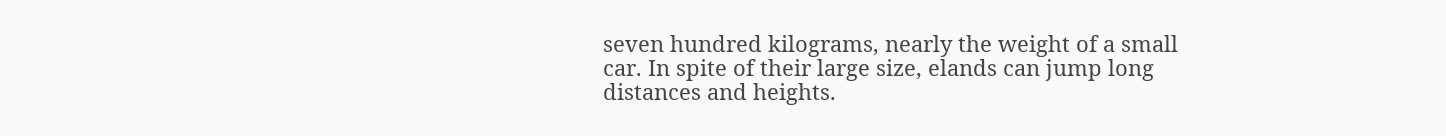seven hundred kilograms, nearly the weight of a small car. In spite of their large size, elands can jump long distances and heights.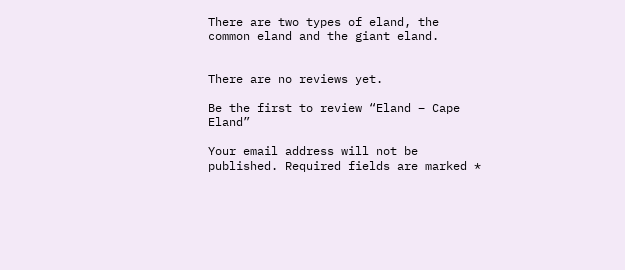There are two types of eland, the common eland and the giant eland.


There are no reviews yet.

Be the first to review “Eland – Cape Eland”

Your email address will not be published. Required fields are marked *